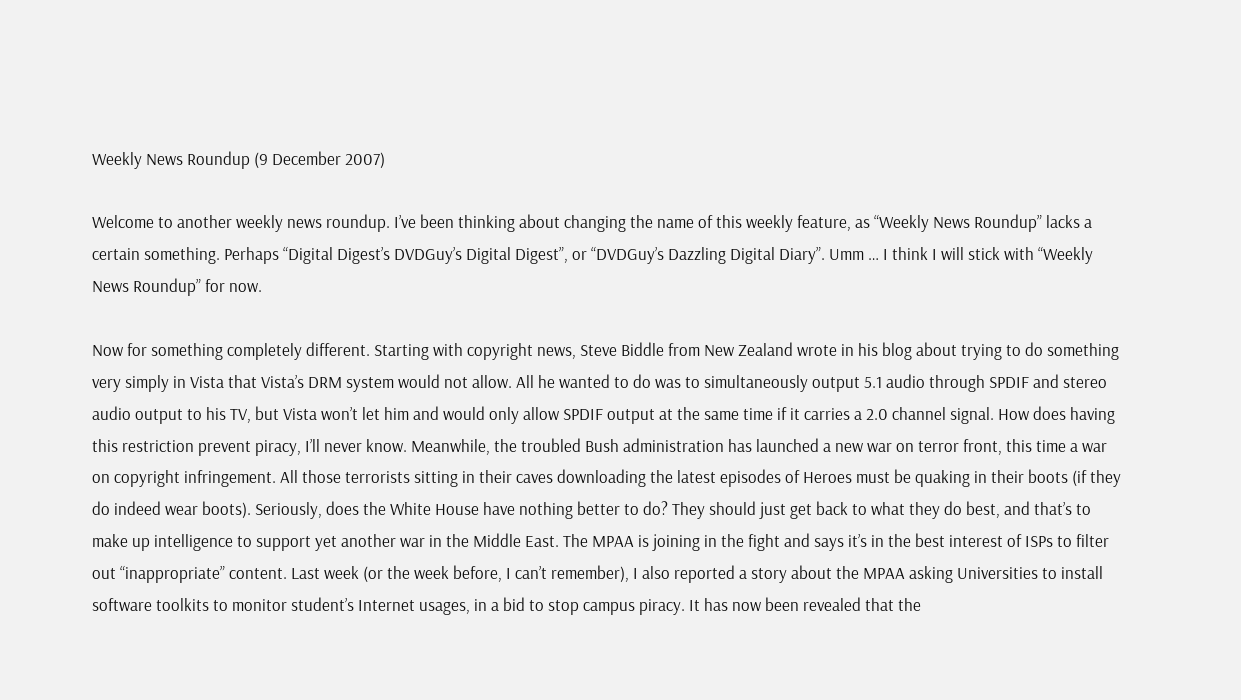Weekly News Roundup (9 December 2007)

Welcome to another weekly news roundup. I’ve been thinking about changing the name of this weekly feature, as “Weekly News Roundup” lacks a certain something. Perhaps “Digital Digest’s DVDGuy’s Digital Digest”, or “DVDGuy’s Dazzling Digital Diary”. Umm … I think I will stick with “Weekly News Roundup” for now.

Now for something completely different. Starting with copyright news, Steve Biddle from New Zealand wrote in his blog about trying to do something very simply in Vista that Vista’s DRM system would not allow. All he wanted to do was to simultaneously output 5.1 audio through SPDIF and stereo audio output to his TV, but Vista won’t let him and would only allow SPDIF output at the same time if it carries a 2.0 channel signal. How does having this restriction prevent piracy, I’ll never know. Meanwhile, the troubled Bush administration has launched a new war on terror front, this time a war on copyright infringement. All those terrorists sitting in their caves downloading the latest episodes of Heroes must be quaking in their boots (if they do indeed wear boots). Seriously, does the White House have nothing better to do? They should just get back to what they do best, and that’s to make up intelligence to support yet another war in the Middle East. The MPAA is joining in the fight and says it’s in the best interest of ISPs to filter out “inappropriate” content. Last week (or the week before, I can’t remember), I also reported a story about the MPAA asking Universities to install software toolkits to monitor student’s Internet usages, in a bid to stop campus piracy. It has now been revealed that the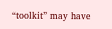“toolkit” may have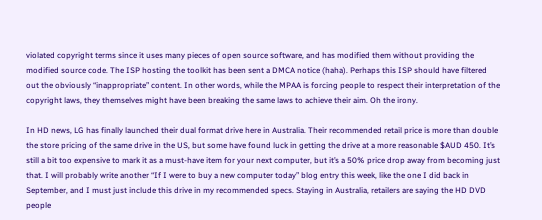violated copyright terms since it uses many pieces of open source software, and has modified them without providing the modified source code. The ISP hosting the toolkit has been sent a DMCA notice (haha). Perhaps this ISP should have filtered out the obviously “inappropriate” content. In other words, while the MPAA is forcing people to respect their interpretation of the copyright laws, they themselves might have been breaking the same laws to achieve their aim. Oh the irony.

In HD news, LG has finally launched their dual format drive here in Australia. Their recommended retail price is more than double the store pricing of the same drive in the US, but some have found luck in getting the drive at a more reasonable $AUD 450. It’s still a bit too expensive to mark it as a must-have item for your next computer, but it’s a 50% price drop away from becoming just that. I will probably write another “If I were to buy a new computer today” blog entry this week, like the one I did back in September, and I must just include this drive in my recommended specs. Staying in Australia, retailers are saying the HD DVD people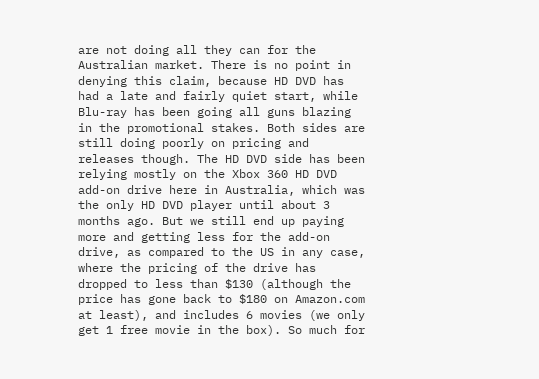are not doing all they can for the Australian market. There is no point in denying this claim, because HD DVD has had a late and fairly quiet start, while Blu-ray has been going all guns blazing in the promotional stakes. Both sides are still doing poorly on pricing and releases though. The HD DVD side has been relying mostly on the Xbox 360 HD DVD add-on drive here in Australia, which was the only HD DVD player until about 3 months ago. But we still end up paying more and getting less for the add-on drive, as compared to the US in any case, where the pricing of the drive has dropped to less than $130 (although the price has gone back to $180 on Amazon.com at least), and includes 6 movies (we only get 1 free movie in the box). So much for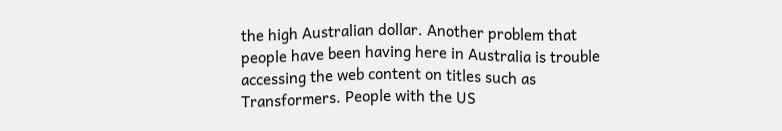the high Australian dollar. Another problem that people have been having here in Australia is trouble accessing the web content on titles such as Transformers. People with the US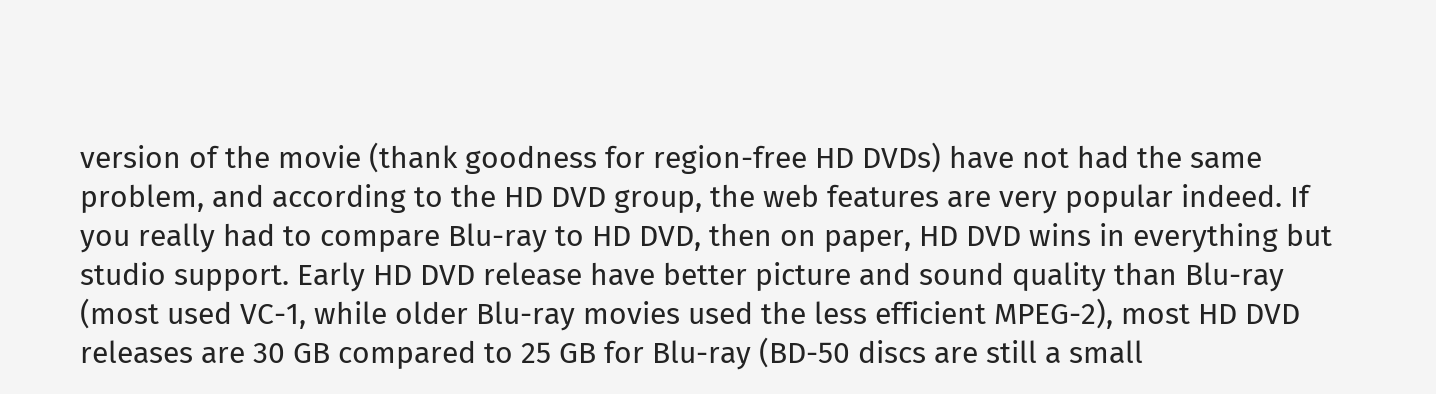version of the movie (thank goodness for region-free HD DVDs) have not had the same problem, and according to the HD DVD group, the web features are very popular indeed. If you really had to compare Blu-ray to HD DVD, then on paper, HD DVD wins in everything but studio support. Early HD DVD release have better picture and sound quality than Blu-ray (most used VC-1, while older Blu-ray movies used the less efficient MPEG-2), most HD DVD releases are 30 GB compared to 25 GB for Blu-ray (BD-50 discs are still a small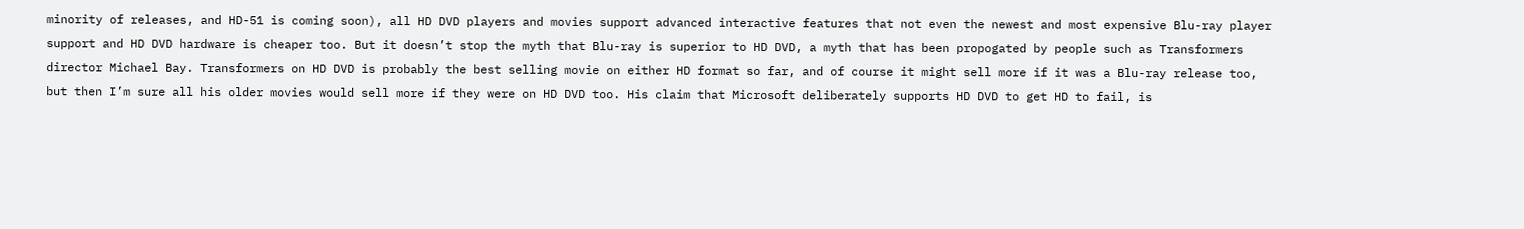minority of releases, and HD-51 is coming soon), all HD DVD players and movies support advanced interactive features that not even the newest and most expensive Blu-ray player support and HD DVD hardware is cheaper too. But it doesn’t stop the myth that Blu-ray is superior to HD DVD, a myth that has been propogated by people such as Transformers director Michael Bay. Transformers on HD DVD is probably the best selling movie on either HD format so far, and of course it might sell more if it was a Blu-ray release too, but then I’m sure all his older movies would sell more if they were on HD DVD too. His claim that Microsoft deliberately supports HD DVD to get HD to fail, is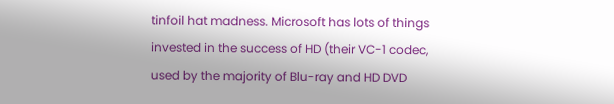tinfoil hat madness. Microsoft has lots of things invested in the success of HD (their VC-1 codec, used by the majority of Blu-ray and HD DVD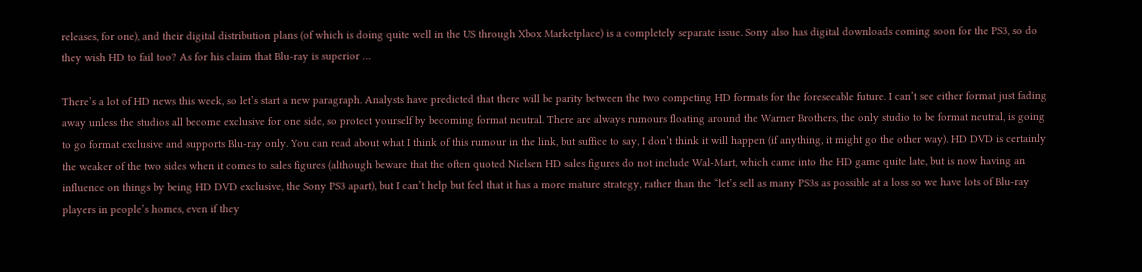releases, for one), and their digital distribution plans (of which is doing quite well in the US through Xbox Marketplace) is a completely separate issue. Sony also has digital downloads coming soon for the PS3, so do they wish HD to fail too? As for his claim that Blu-ray is superior …

There’s a lot of HD news this week, so let’s start a new paragraph. Analysts have predicted that there will be parity between the two competing HD formats for the foreseeable future. I can’t see either format just fading away unless the studios all become exclusive for one side, so protect yourself by becoming format neutral. There are always rumours floating around the Warner Brothers, the only studio to be format neutral, is going to go format exclusive and supports Blu-ray only. You can read about what I think of this rumour in the link, but suffice to say, I don’t think it will happen (if anything, it might go the other way). HD DVD is certainly the weaker of the two sides when it comes to sales figures (although beware that the often quoted Nielsen HD sales figures do not include Wal-Mart, which came into the HD game quite late, but is now having an influence on things by being HD DVD exclusive, the Sony PS3 apart), but I can’t help but feel that it has a more mature strategy, rather than the “let’s sell as many PS3s as possible at a loss so we have lots of Blu-ray players in people’s homes, even if they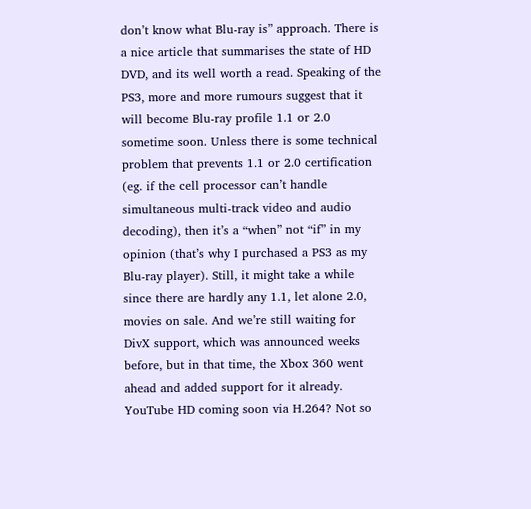don’t know what Blu-ray is” approach. There is a nice article that summarises the state of HD DVD, and its well worth a read. Speaking of the PS3, more and more rumours suggest that it will become Blu-ray profile 1.1 or 2.0 sometime soon. Unless there is some technical problem that prevents 1.1 or 2.0 certification (eg. if the cell processor can’t handle simultaneous multi-track video and audio decoding), then it’s a “when” not “if” in my opinion (that’s why I purchased a PS3 as my Blu-ray player). Still, it might take a while since there are hardly any 1.1, let alone 2.0, movies on sale. And we’re still waiting for DivX support, which was announced weeks before, but in that time, the Xbox 360 went ahead and added support for it already. YouTube HD coming soon via H.264? Not so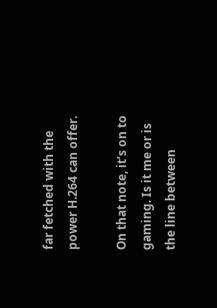far fetched with the power H.264 can offer.

On that note, it’s on to gaming. Is it me or is the line between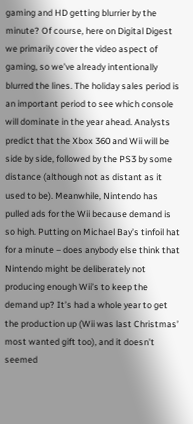gaming and HD getting blurrier by the minute? Of course, here on Digital Digest we primarily cover the video aspect of gaming, so we’ve already intentionally blurred the lines. The holiday sales period is an important period to see which console will dominate in the year ahead. Analysts predict that the Xbox 360 and Wii will be side by side, followed by the PS3 by some distance (although not as distant as it used to be). Meanwhile, Nintendo has pulled ads for the Wii because demand is so high. Putting on Michael Bay’s tinfoil hat for a minute – does anybody else think that Nintendo might be deliberately not producing enough Wii’s to keep the demand up? It’s had a whole year to get the production up (Wii was last Christmas’ most wanted gift too), and it doesn’t seemed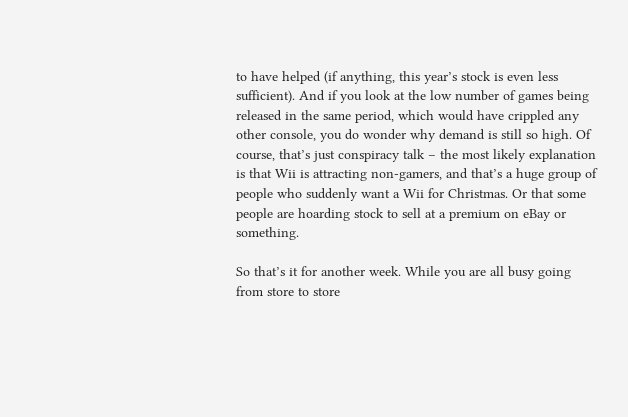to have helped (if anything, this year’s stock is even less sufficient). And if you look at the low number of games being released in the same period, which would have crippled any other console, you do wonder why demand is still so high. Of course, that’s just conspiracy talk – the most likely explanation is that Wii is attracting non-gamers, and that’s a huge group of people who suddenly want a Wii for Christmas. Or that some people are hoarding stock to sell at a premium on eBay or something.

So that’s it for another week. While you are all busy going from store to store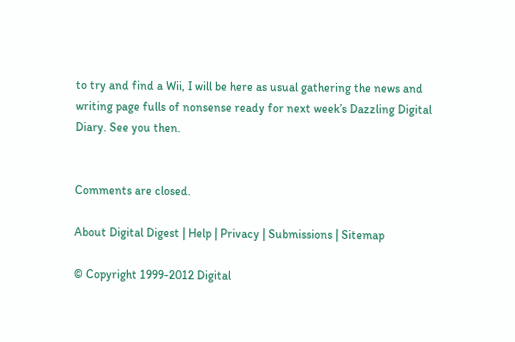to try and find a Wii, I will be here as usual gathering the news and writing page fulls of nonsense ready for next week’s Dazzling Digital Diary. See you then.


Comments are closed.

About Digital Digest | Help | Privacy | Submissions | Sitemap

© Copyright 1999-2012 Digital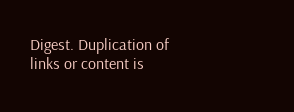Digest. Duplication of links or content is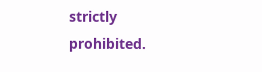strictly prohibited.